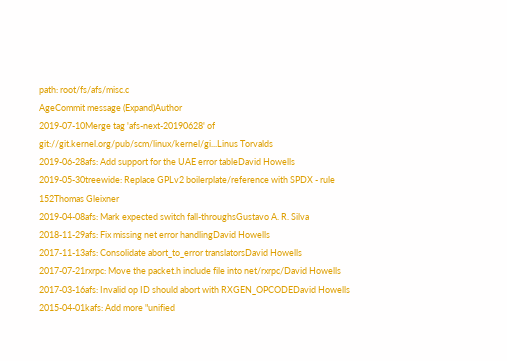path: root/fs/afs/misc.c
AgeCommit message (Expand)Author
2019-07-10Merge tag 'afs-next-20190628' of git://git.kernel.org/pub/scm/linux/kernel/gi...Linus Torvalds
2019-06-28afs: Add support for the UAE error tableDavid Howells
2019-05-30treewide: Replace GPLv2 boilerplate/reference with SPDX - rule 152Thomas Gleixner
2019-04-08afs: Mark expected switch fall-throughsGustavo A. R. Silva
2018-11-29afs: Fix missing net error handlingDavid Howells
2017-11-13afs: Consolidate abort_to_error translatorsDavid Howells
2017-07-21rxrpc: Move the packet.h include file into net/rxrpc/David Howells
2017-03-16afs: Invalid op ID should abort with RXGEN_OPCODEDavid Howells
2015-04-01kafs: Add more "unified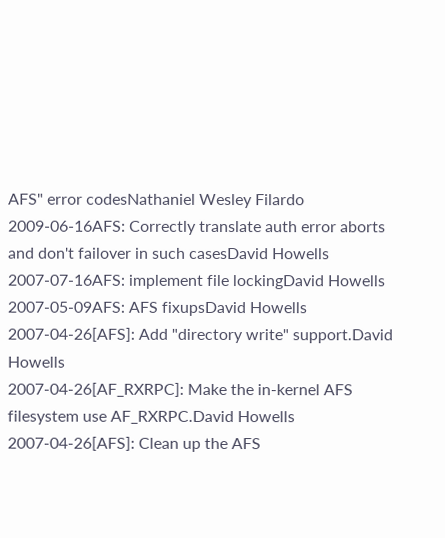AFS" error codesNathaniel Wesley Filardo
2009-06-16AFS: Correctly translate auth error aborts and don't failover in such casesDavid Howells
2007-07-16AFS: implement file lockingDavid Howells
2007-05-09AFS: AFS fixupsDavid Howells
2007-04-26[AFS]: Add "directory write" support.David Howells
2007-04-26[AF_RXRPC]: Make the in-kernel AFS filesystem use AF_RXRPC.David Howells
2007-04-26[AFS]: Clean up the AFS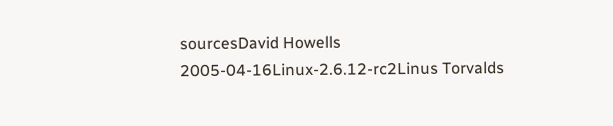sourcesDavid Howells
2005-04-16Linux-2.6.12-rc2Linus Torvalds